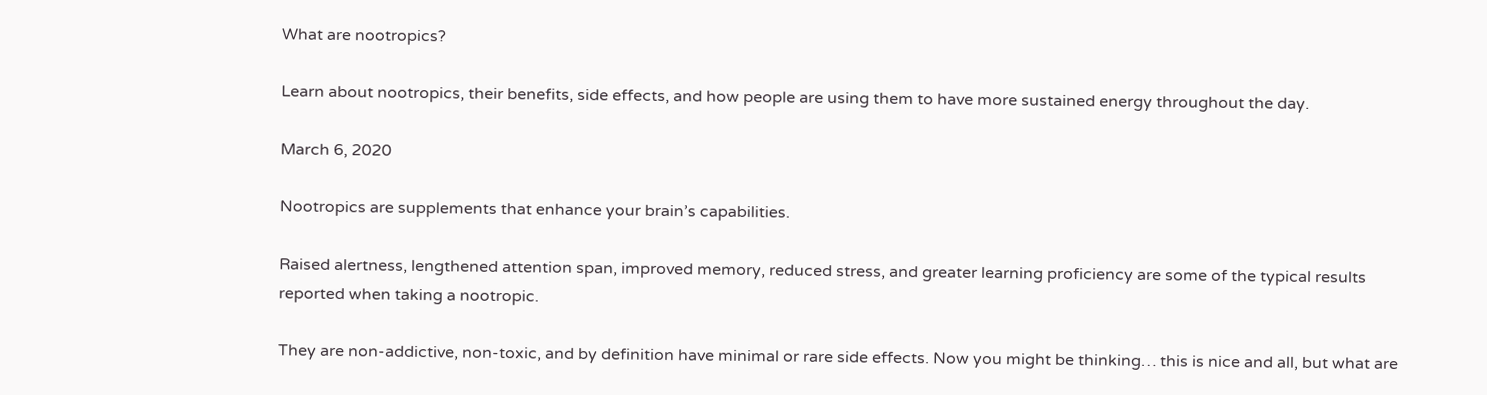What are nootropics?

Learn about nootropics, their benefits, side effects, and how people are using them to have more sustained energy throughout the day.

March 6, 2020

Nootropics are supplements that enhance your brain’s capabilities.

Raised alertness, lengthened attention span, improved memory, reduced stress, and greater learning proficiency are some of the typical results reported when taking a nootropic.

They are non-addictive, non-toxic, and by definition have minimal or rare side effects. Now you might be thinking… this is nice and all, but what are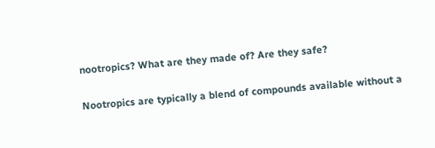nootropics? What are they made of? Are they safe?

Nootropics are typically a blend of compounds available without a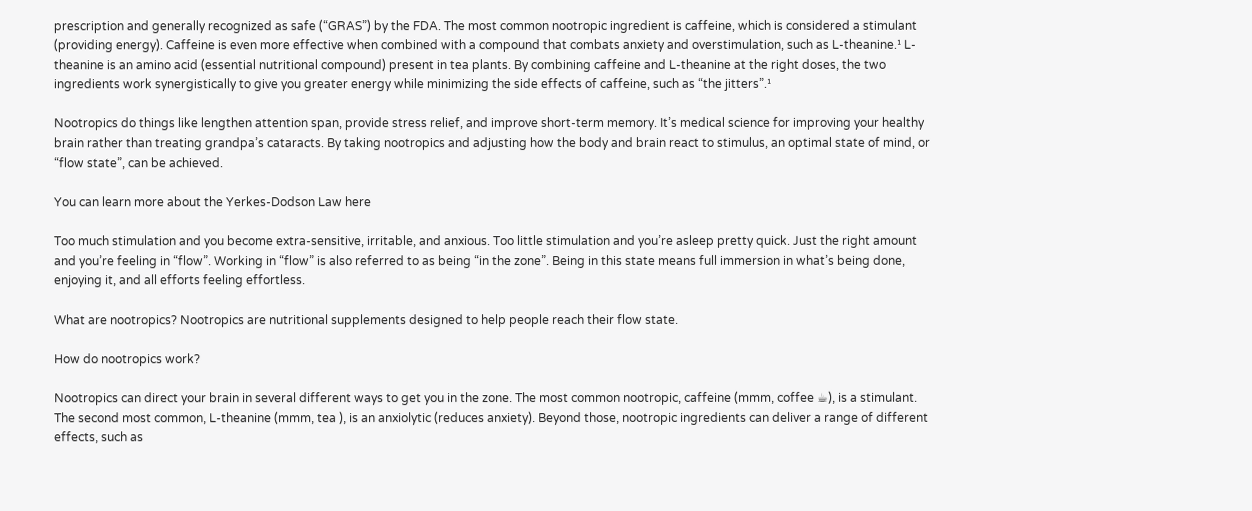prescription and generally recognized as safe (“GRAS”) by the FDA. The most common nootropic ingredient is caffeine, which is considered a stimulant (providing energy). Caffeine is even more effective when combined with a compound that combats anxiety and overstimulation, such as L-theanine.¹ L-theanine is an amino acid (essential nutritional compound) present in tea plants. By combining caffeine and L-theanine at the right doses, the two ingredients work synergistically to give you greater energy while minimizing the side effects of caffeine, such as “the jitters”.¹

Nootropics do things like lengthen attention span, provide stress relief, and improve short-term memory. It’s medical science for improving your healthy brain rather than treating grandpa’s cataracts. By taking nootropics and adjusting how the body and brain react to stimulus, an optimal state of mind, or “flow state”, can be achieved.

You can learn more about the Yerkes-Dodson Law here

Too much stimulation and you become extra-sensitive, irritable, and anxious. Too little stimulation and you’re asleep pretty quick. Just the right amount and you’re feeling in “flow”. Working in “flow” is also referred to as being “in the zone”. Being in this state means full immersion in what’s being done, enjoying it, and all efforts feeling effortless.

What are nootropics? Nootropics are nutritional supplements designed to help people reach their flow state.

How do nootropics work?

Nootropics can direct your brain in several different ways to get you in the zone. The most common nootropic, caffeine (mmm, coffee ☕), is a stimulant. The second most common, L-theanine (mmm, tea ), is an anxiolytic (reduces anxiety). Beyond those, nootropic ingredients can deliver a range of different effects, such as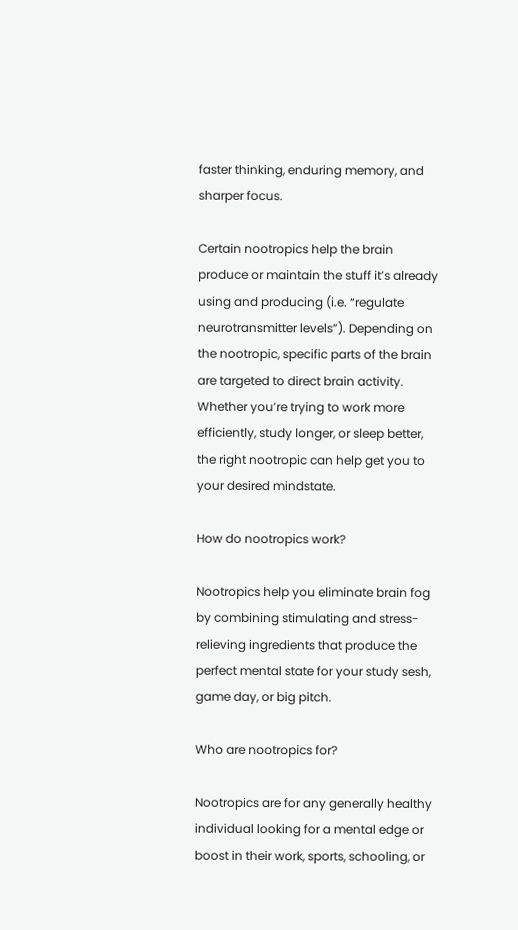faster thinking, enduring memory, and sharper focus.

Certain nootropics help the brain produce or maintain the stuff it’s already using and producing (i.e. “regulate neurotransmitter levels”). Depending on the nootropic, specific parts of the brain are targeted to direct brain activity. Whether you’re trying to work more efficiently, study longer, or sleep better, the right nootropic can help get you to your desired mindstate.

How do nootropics work?

Nootropics help you eliminate brain fog by combining stimulating and stress-relieving ingredients that produce the perfect mental state for your study sesh, game day, or big pitch.

Who are nootropics for?

Nootropics are for any generally healthy individual looking for a mental edge or boost in their work, sports, schooling, or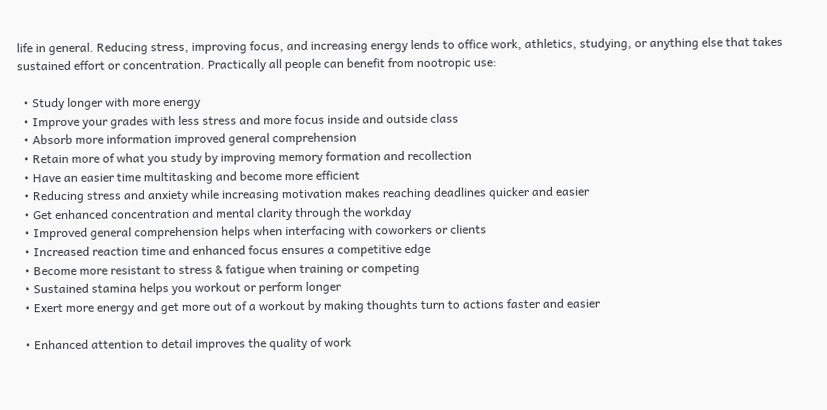life in general. Reducing stress, improving focus, and increasing energy lends to office work, athletics, studying, or anything else that takes sustained effort or concentration. Practically all people can benefit from nootropic use:

  • Study longer with more energy
  • Improve your grades with less stress and more focus inside and outside class
  • Absorb more information improved general comprehension
  • Retain more of what you study by improving memory formation and recollection
  • Have an easier time multitasking and become more efficient
  • Reducing stress and anxiety while increasing motivation makes reaching deadlines quicker and easier
  • Get enhanced concentration and mental clarity through the workday
  • Improved general comprehension helps when interfacing with coworkers or clients
  • Increased reaction time and enhanced focus ensures a competitive edge
  • Become more resistant to stress & fatigue when training or competing
  • Sustained stamina helps you workout or perform longer
  • Exert more energy and get more out of a workout by making thoughts turn to actions faster and easier

  • Enhanced attention to detail improves the quality of work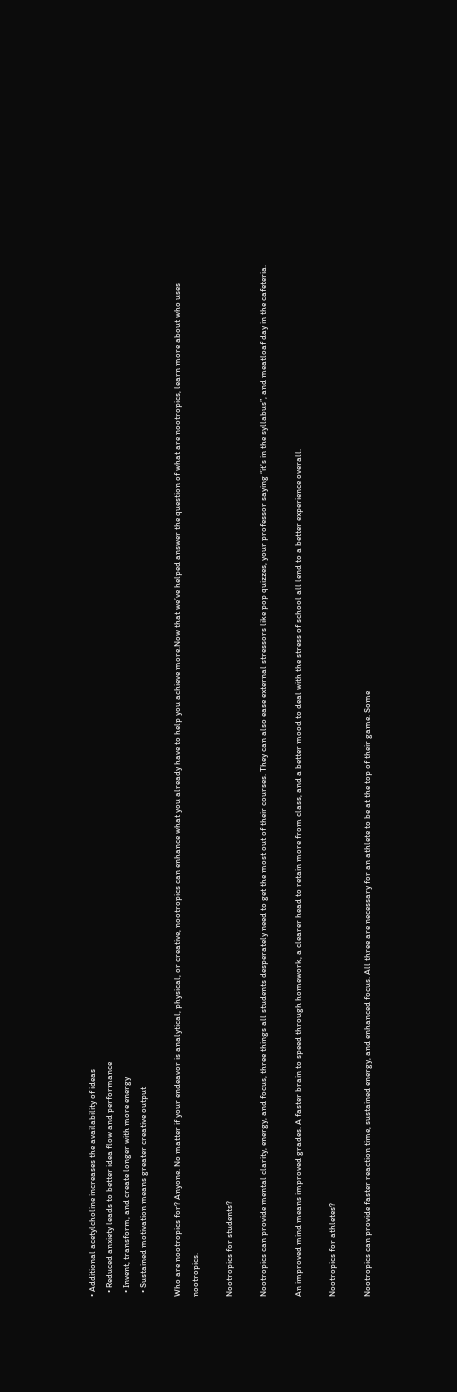• Additional acetylcholine increases the availability of ideas
  • Reduced anxiety leads to better idea flow and performance
  • Invent, transform, and create longer with more energy
  • Sustained motivation means greater creative output

Who are nootropics for? Anyone. No matter if your endeavor is analytical, physical, or creative, nootropics can enhance what you already have to help you achieve more.Now that we’ve helped answer the question of what are nootropics, learn more about who uses nootropics.

Nootropics for students?

Nootropics can provide mental clarity, energy, and focus, three things all students desperately need to get the most out of their courses. They can also ease external stressors like pop quizzes, your professor saying “it’s in the syllabus”, and meatloaf day in the cafeteria.

An improved mind means improved grades. A faster brain to speed through homework, a clearer head to retain more from class, and a better mood to deal with the stress of school all lend to a better experience overall.

Nootropics for athletes?

Nootropics can provide faster reaction time, sustained energy, and enhanced focus. All three are necessary for an athlete to be at the top of their game. Some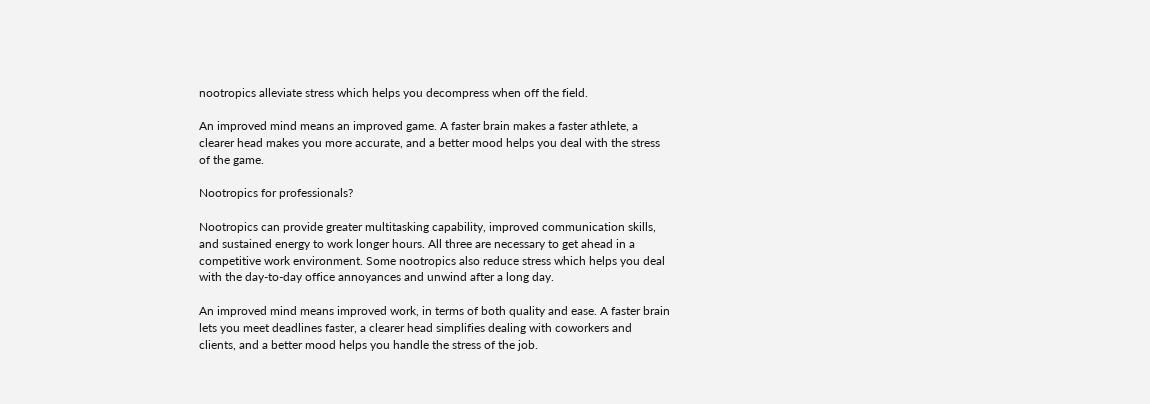nootropics alleviate stress which helps you decompress when off the field.

An improved mind means an improved game. A faster brain makes a faster athlete, a clearer head makes you more accurate, and a better mood helps you deal with the stress of the game.

Nootropics for professionals?

Nootropics can provide greater multitasking capability, improved communication skills, and sustained energy to work longer hours. All three are necessary to get ahead in a competitive work environment. Some nootropics also reduce stress which helps you deal with the day-to-day office annoyances and unwind after a long day.

An improved mind means improved work, in terms of both quality and ease. A faster brain lets you meet deadlines faster, a clearer head simplifies dealing with coworkers and clients, and a better mood helps you handle the stress of the job.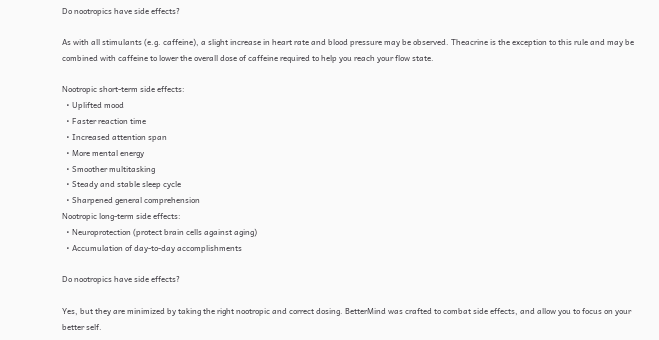Do nootropics have side effects?

As with all stimulants (e.g. caffeine), a slight increase in heart rate and blood pressure may be observed. Theacrine is the exception to this rule and may be combined with caffeine to lower the overall dose of caffeine required to help you reach your flow state.

Nootropic short-term side effects:
  • Uplifted mood
  • Faster reaction time
  • Increased attention span
  • More mental energy
  • Smoother multitasking
  • Steady and stable sleep cycle
  • Sharpened general comprehension
Nootropic long-term side effects:
  • Neuroprotection (protect brain cells against aging)
  • Accumulation of day-to-day accomplishments

Do nootropics have side effects?

Yes, but they are minimized by taking the right nootropic and correct dosing. BetterMind was crafted to combat side effects, and allow you to focus on your better self.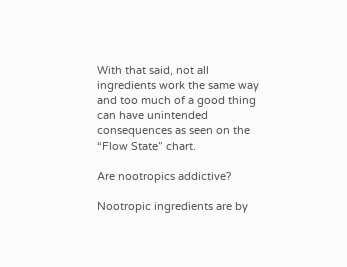With that said, not all ingredients work the same way and too much of a good thing can have unintended consequences as seen on the “Flow State” chart.

Are nootropics addictive?

Nootropic ingredients are by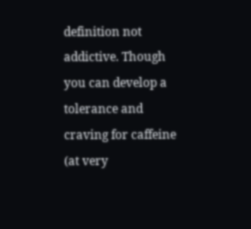definition not addictive. Though you can develop a tolerance and craving for caffeine (at very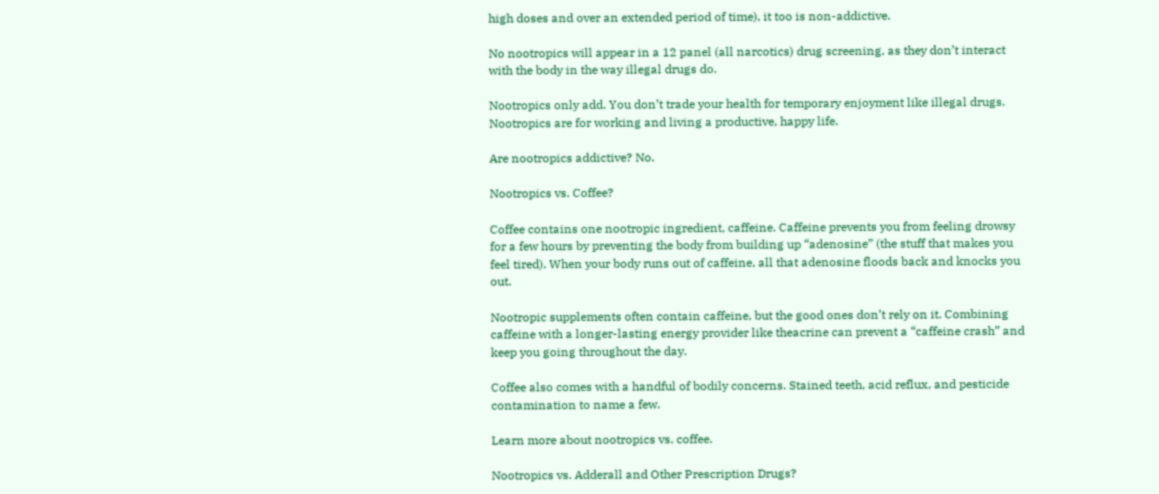high doses and over an extended period of time), it too is non-addictive.

No nootropics will appear in a 12 panel (all narcotics) drug screening, as they don’t interact with the body in the way illegal drugs do.

Nootropics only add. You don’t trade your health for temporary enjoyment like illegal drugs. Nootropics are for working and living a productive, happy life.

Are nootropics addictive? No.

Nootropics vs. Coffee?

Coffee contains one nootropic ingredient, caffeine. Caffeine prevents you from feeling drowsy for a few hours by preventing the body from building up “adenosine” (the stuff that makes you feel tired). When your body runs out of caffeine, all that adenosine floods back and knocks you out.

Nootropic supplements often contain caffeine, but the good ones don’t rely on it. Combining caffeine with a longer-lasting energy provider like theacrine can prevent a “caffeine crash” and keep you going throughout the day.

Coffee also comes with a handful of bodily concerns. Stained teeth, acid reflux, and pesticide contamination to name a few.

Learn more about nootropics vs. coffee.

Nootropics vs. Adderall and Other Prescription Drugs?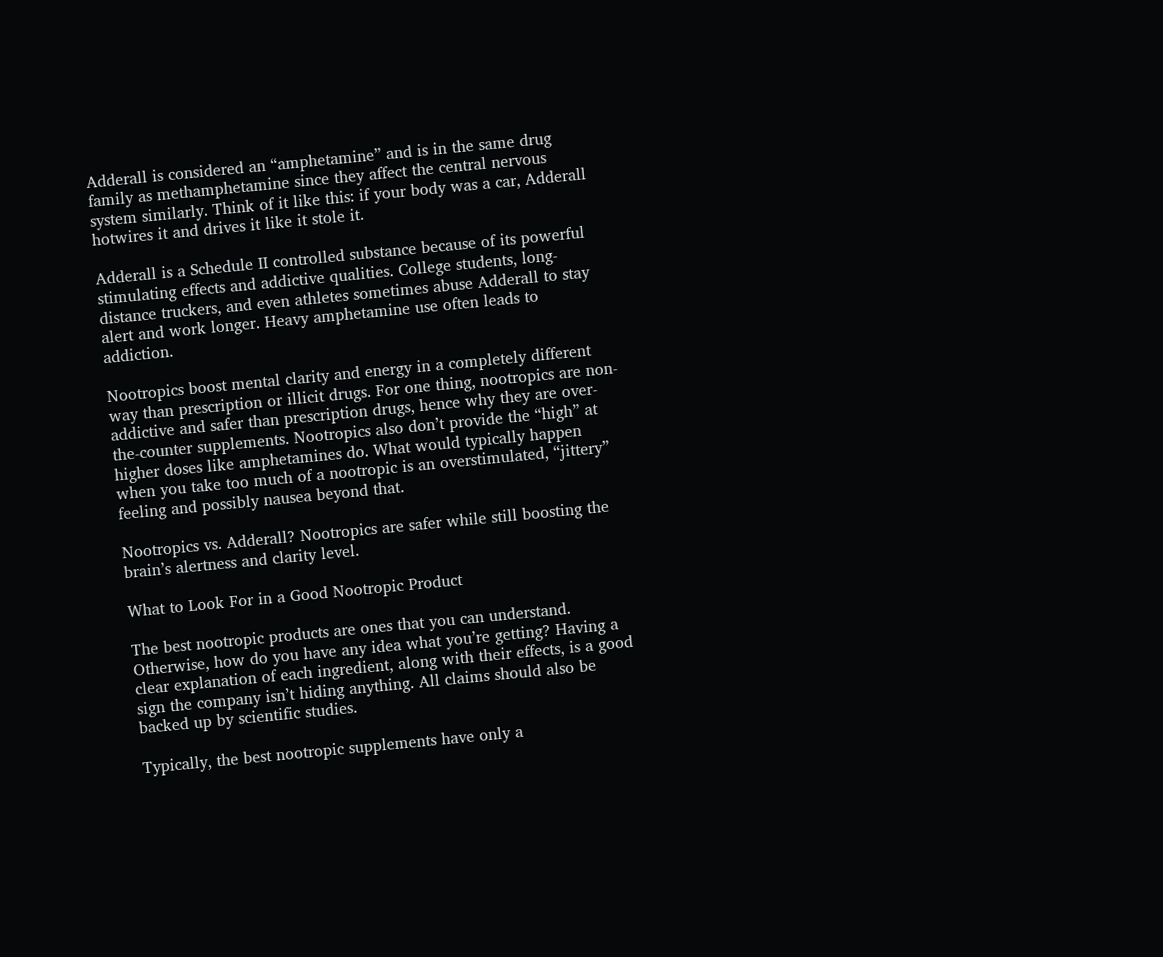Adderall is considered an “amphetamine” and is in the same drug family as methamphetamine since they affect the central nervous system similarly. Think of it like this: if your body was a car, Adderall hotwires it and drives it like it stole it.

Adderall is a Schedule II controlled substance because of its powerful stimulating effects and addictive qualities. College students, long-distance truckers, and even athletes sometimes abuse Adderall to stay alert and work longer. Heavy amphetamine use often leads to addiction.

Nootropics boost mental clarity and energy in a completely different way than prescription or illicit drugs. For one thing, nootropics are non-addictive and safer than prescription drugs, hence why they are over-the-counter supplements. Nootropics also don’t provide the “high” at higher doses like amphetamines do. What would typically happen when you take too much of a nootropic is an overstimulated, “jittery” feeling and possibly nausea beyond that.

Nootropics vs. Adderall? Nootropics are safer while still boosting the brain’s alertness and clarity level.

What to Look For in a Good Nootropic Product

The best nootropic products are ones that you can understand. Otherwise, how do you have any idea what you’re getting? Having a clear explanation of each ingredient, along with their effects, is a good sign the company isn’t hiding anything. All claims should also be backed up by scientific studies.

Typically, the best nootropic supplements have only a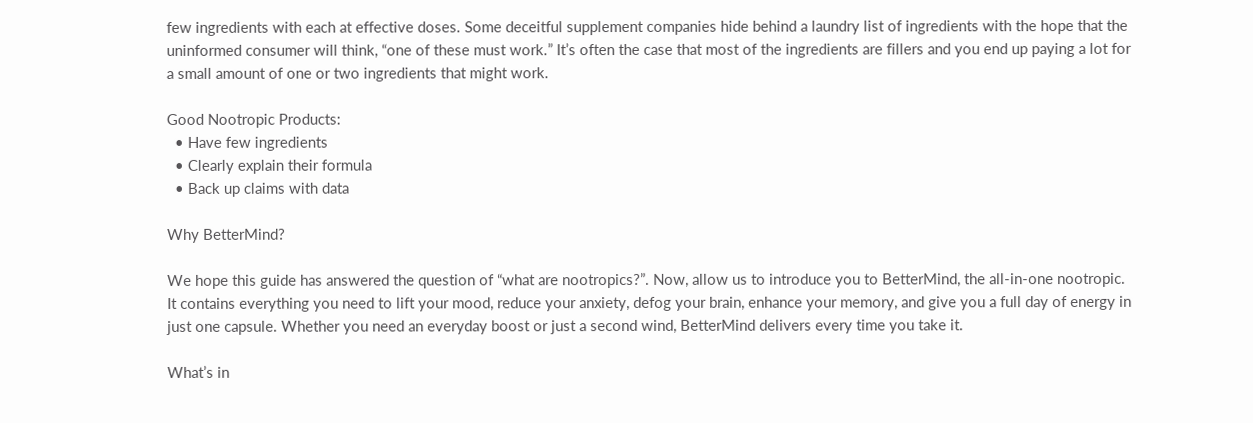few ingredients with each at effective doses. Some deceitful supplement companies hide behind a laundry list of ingredients with the hope that the uninformed consumer will think, “one of these must work.” It’s often the case that most of the ingredients are fillers and you end up paying a lot for a small amount of one or two ingredients that might work.

Good Nootropic Products:
  • Have few ingredients
  • Clearly explain their formula
  • Back up claims with data

Why BetterMind?

We hope this guide has answered the question of “what are nootropics?”. Now, allow us to introduce you to BetterMind, the all-in-one nootropic. It contains everything you need to lift your mood, reduce your anxiety, defog your brain, enhance your memory, and give you a full day of energy in just one capsule. Whether you need an everyday boost or just a second wind, BetterMind delivers every time you take it.

What’s in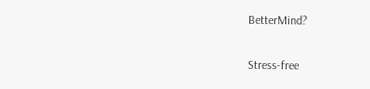BetterMind?

Stress-free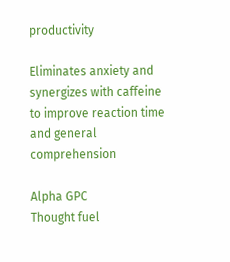productivity

Eliminates anxiety and synergizes with caffeine to improve reaction time and general comprehension

Alpha GPC
Thought fuel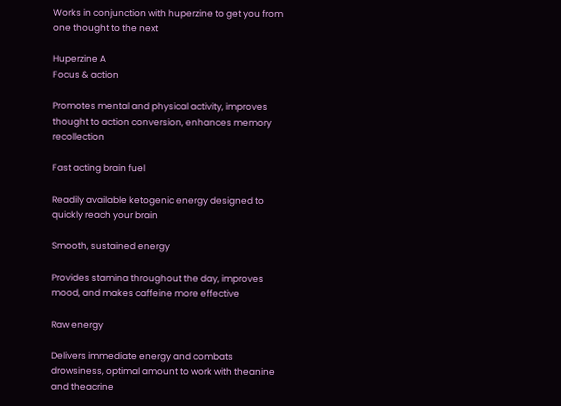Works in conjunction with huperzine to get you from one thought to the next

Huperzine A
Focus & action

Promotes mental and physical activity, improves thought to action conversion, enhances memory recollection

Fast acting brain fuel

Readily available ketogenic energy designed to quickly reach your brain

Smooth, sustained energy

Provides stamina throughout the day, improves mood, and makes caffeine more effective

Raw energy

Delivers immediate energy and combats drowsiness, optimal amount to work with theanine and theacrine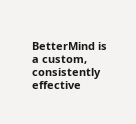BetterMind is a custom, consistently effective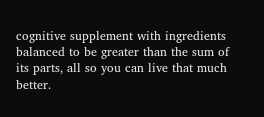cognitive supplement with ingredients balanced to be greater than the sum of its parts, all so you can live that much better.